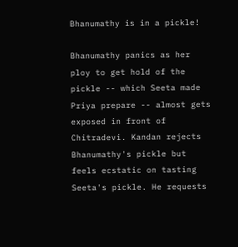Bhanumathy is in a pickle!

Bhanumathy panics as her ploy to get hold of the pickle -- which Seeta made Priya prepare -- almost gets exposed in front of Chitradevi. Kandan rejects Bhanumathy's pickle but feels ecstatic on tasting Seeta's pickle. He requests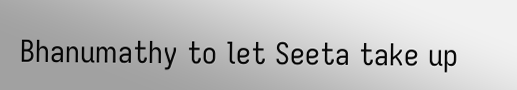Bhanumathy to let Seeta take up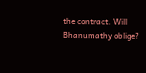the contract. Will Bhanumathy oblige?